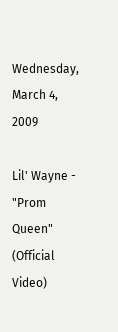Wednesday, March 4, 2009

Lil' Wayne - "Prom Queen" (Official Video)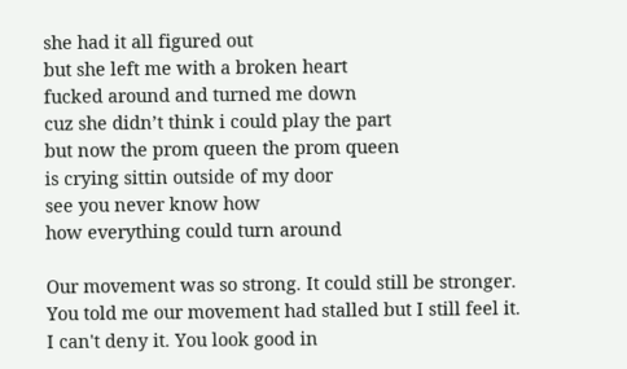she had it all figured out
but she left me with a broken heart
fucked around and turned me down
cuz she didn’t think i could play the part
but now the prom queen the prom queen
is crying sittin outside of my door
see you never know how
how everything could turn around

Our movement was so strong. It could still be stronger. You told me our movement had stalled but I still feel it. I can't deny it. You look good in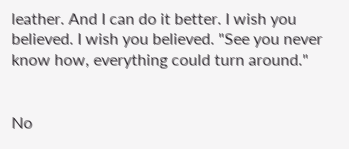leather. And I can do it better. I wish you believed. I wish you believed. "See you never know how, everything could turn around."


No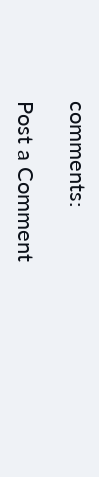comments:

Post a Comment